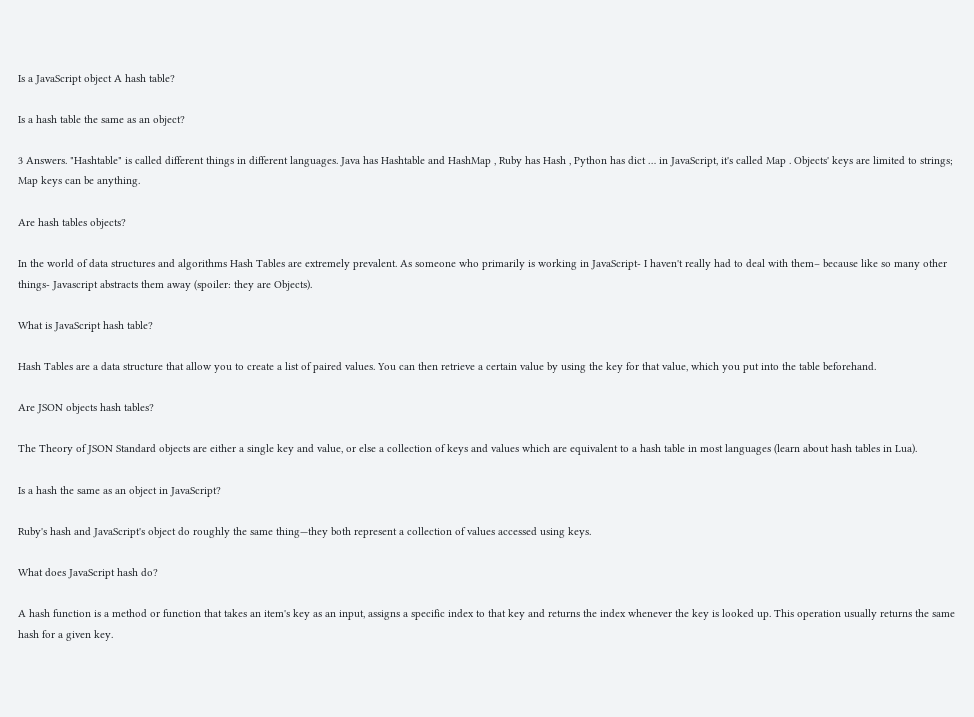Is a JavaScript object A hash table?

Is a hash table the same as an object?

3 Answers. "Hashtable" is called different things in different languages. Java has Hashtable and HashMap , Ruby has Hash , Python has dict … in JavaScript, it's called Map . Objects' keys are limited to strings; Map keys can be anything.

Are hash tables objects?

In the world of data structures and algorithms Hash Tables are extremely prevalent. As someone who primarily is working in JavaScript- I haven't really had to deal with them– because like so many other things- Javascript abstracts them away (spoiler: they are Objects).

What is JavaScript hash table?

Hash Tables are a data structure that allow you to create a list of paired values. You can then retrieve a certain value by using the key for that value, which you put into the table beforehand.

Are JSON objects hash tables?

The Theory of JSON Standard objects are either a single key and value, or else a collection of keys and values which are equivalent to a hash table in most languages (learn about hash tables in Lua).

Is a hash the same as an object in JavaScript?

Ruby's hash and JavaScript's object do roughly the same thing—they both represent a collection of values accessed using keys.

What does JavaScript hash do?

A hash function is a method or function that takes an item's key as an input, assigns a specific index to that key and returns the index whenever the key is looked up. This operation usually returns the same hash for a given key.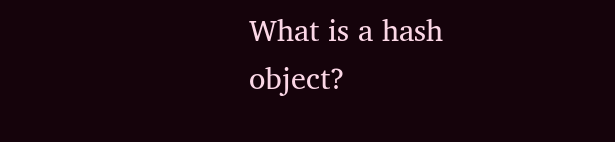What is a hash object?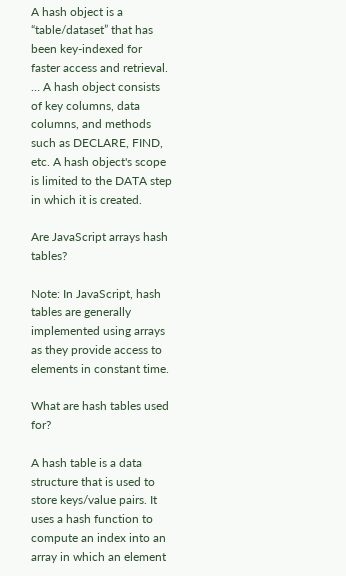A hash object is a “table/dataset” that has been key-indexed for faster access and retrieval. … A hash object consists of key columns, data columns, and methods such as DECLARE, FIND, etc. A hash object's scope is limited to the DATA step in which it is created.

Are JavaScript arrays hash tables?

Note: In JavaScript, hash tables are generally implemented using arrays as they provide access to elements in constant time.

What are hash tables used for?

A hash table is a data structure that is used to store keys/value pairs. It uses a hash function to compute an index into an array in which an element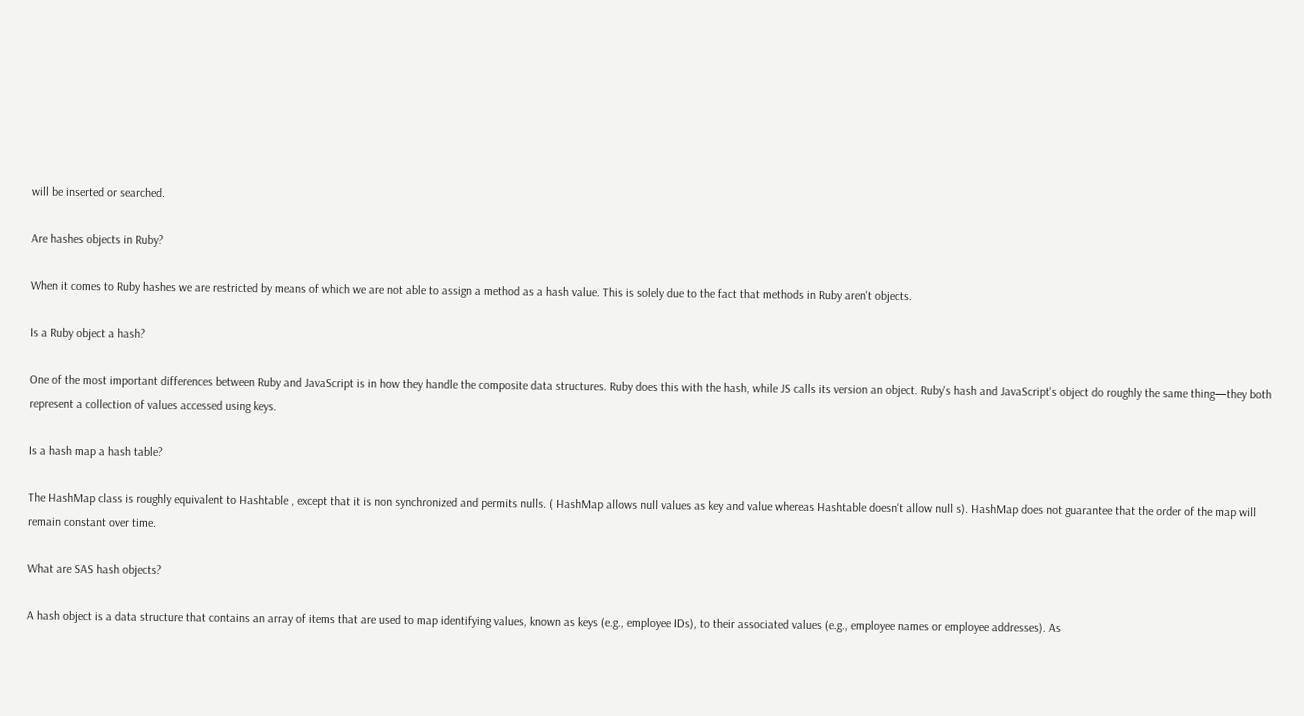will be inserted or searched.

Are hashes objects in Ruby?

When it comes to Ruby hashes we are restricted by means of which we are not able to assign a method as a hash value. This is solely due to the fact that methods in Ruby aren't objects.

Is a Ruby object a hash?

One of the most important differences between Ruby and JavaScript is in how they handle the composite data structures. Ruby does this with the hash, while JS calls its version an object. Ruby's hash and JavaScript's object do roughly the same thing—they both represent a collection of values accessed using keys.

Is a hash map a hash table?

The HashMap class is roughly equivalent to Hashtable , except that it is non synchronized and permits nulls. ( HashMap allows null values as key and value whereas Hashtable doesn't allow null s). HashMap does not guarantee that the order of the map will remain constant over time.

What are SAS hash objects?

A hash object is a data structure that contains an array of items that are used to map identifying values, known as keys (e.g., employee IDs), to their associated values (e.g., employee names or employee addresses). As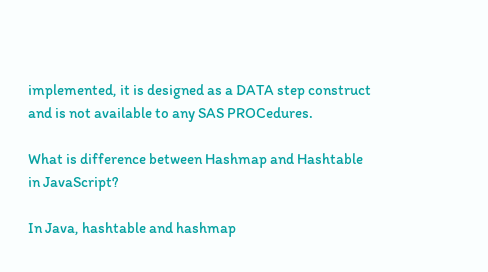implemented, it is designed as a DATA step construct and is not available to any SAS PROCedures.

What is difference between Hashmap and Hashtable in JavaScript?

In Java, hashtable and hashmap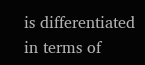is differentiated in terms of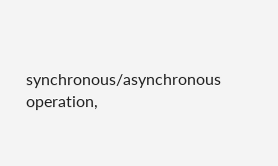synchronous/asynchronous operation,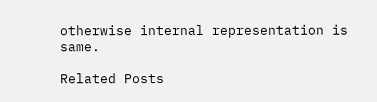otherwise internal representation is same.

Related Posts